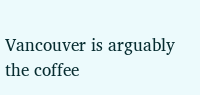Vancouver is arguably the coffee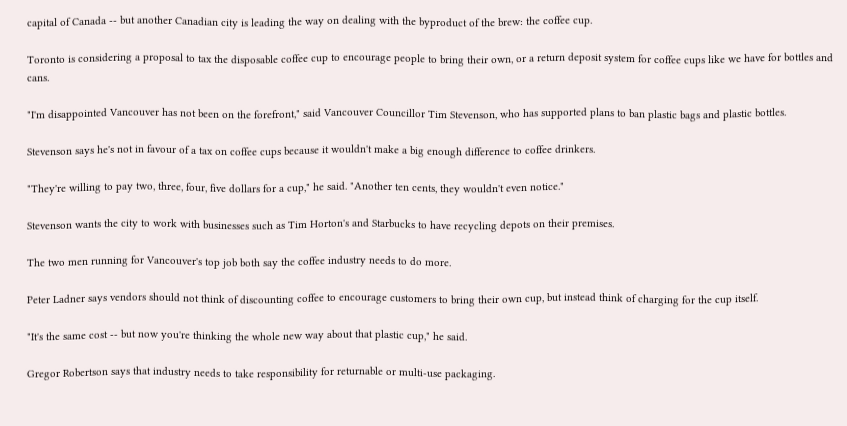capital of Canada -- but another Canadian city is leading the way on dealing with the byproduct of the brew: the coffee cup.

Toronto is considering a proposal to tax the disposable coffee cup to encourage people to bring their own, or a return deposit system for coffee cups like we have for bottles and cans.

"I'm disappointed Vancouver has not been on the forefront," said Vancouver Councillor Tim Stevenson, who has supported plans to ban plastic bags and plastic bottles.

Stevenson says he's not in favour of a tax on coffee cups because it wouldn't make a big enough difference to coffee drinkers.

"They're willing to pay two, three, four, five dollars for a cup," he said. "Another ten cents, they wouldn't even notice."

Stevenson wants the city to work with businesses such as Tim Horton's and Starbucks to have recycling depots on their premises.

The two men running for Vancouver's top job both say the coffee industry needs to do more.

Peter Ladner says vendors should not think of discounting coffee to encourage customers to bring their own cup, but instead think of charging for the cup itself.

"It's the same cost -- but now you're thinking the whole new way about that plastic cup," he said.

Gregor Robertson says that industry needs to take responsibility for returnable or multi-use packaging.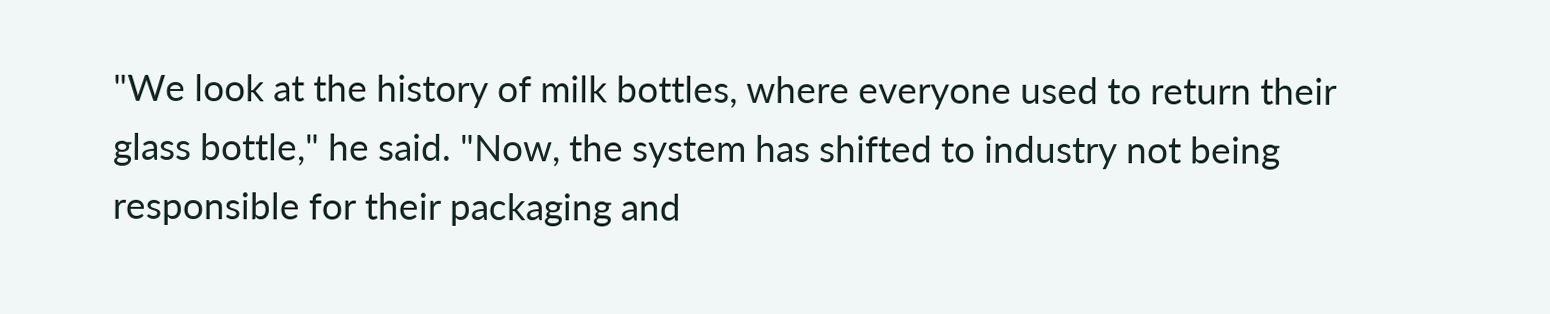"We look at the history of milk bottles, where everyone used to return their glass bottle," he said. "Now, the system has shifted to industry not being responsible for their packaging and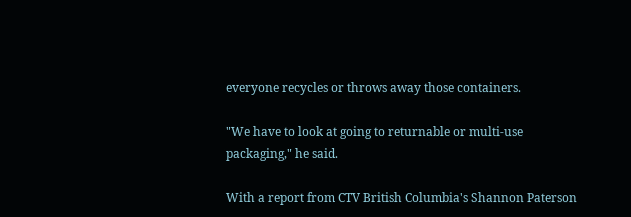everyone recycles or throws away those containers.

"We have to look at going to returnable or multi-use packaging," he said.

With a report from CTV British Columbia's Shannon Paterson